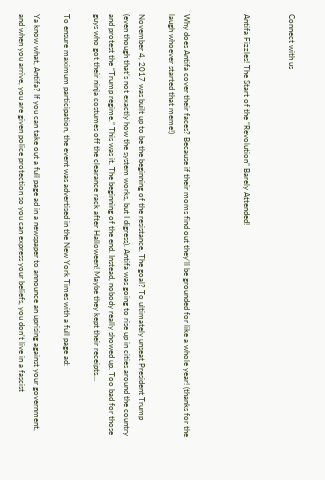Connect with us


Antifa Fizzles! The Start of the “Revolution” Barely Attended!



Why does Antifa cover their faces? Because if their moms find out they’ll be grounded for like a whole year! (thanks for the laugh whoever started that meme!)

November 4, 2017 was built up to be the beginning of the resistance. The goal? To ultimately unseat President Trump (even though that’s not exactly how the system works, but I digress). Antifa was going to rise up in cities around the country and protest the “Trump regime.” This was it. The beginning of the end. Instead, nobody really showed up. Too bad for those guys who got their ninja costumes off the clearance rack after Halloween! Maybe they kept their receipts…

To ensure maximum participation, the event was advertised in the New York Times with a full page ad:

Ya know what, Antifa? If you can take out a full page ad in a newspaper to announce an uprising against your government, and when you arrive, you are given police protection so you can express your beliefs, you don’t live in a fascist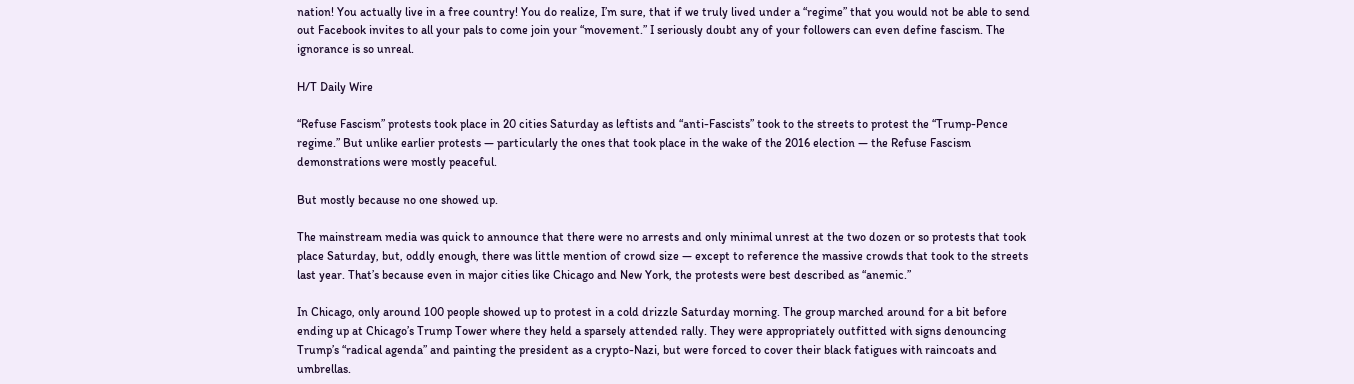nation! You actually live in a free country! You do realize, I’m sure, that if we truly lived under a “regime” that you would not be able to send out Facebook invites to all your pals to come join your “movement.” I seriously doubt any of your followers can even define fascism. The ignorance is so unreal.

H/T Daily Wire

“Refuse Fascism” protests took place in 20 cities Saturday as leftists and “anti-Fascists” took to the streets to protest the “Trump-Pence regime.” But unlike earlier protests — particularly the ones that took place in the wake of the 2016 election — the Refuse Fascism demonstrations were mostly peaceful.

But mostly because no one showed up.

The mainstream media was quick to announce that there were no arrests and only minimal unrest at the two dozen or so protests that took place Saturday, but, oddly enough, there was little mention of crowd size — except to reference the massive crowds that took to the streets last year. That’s because even in major cities like Chicago and New York, the protests were best described as “anemic.”

In Chicago, only around 100 people showed up to protest in a cold drizzle Saturday morning. The group marched around for a bit before ending up at Chicago’s Trump Tower where they held a sparsely attended rally. They were appropriately outfitted with signs denouncing Trump’s “radical agenda” and painting the president as a crypto-Nazi, but were forced to cover their black fatigues with raincoats and umbrellas.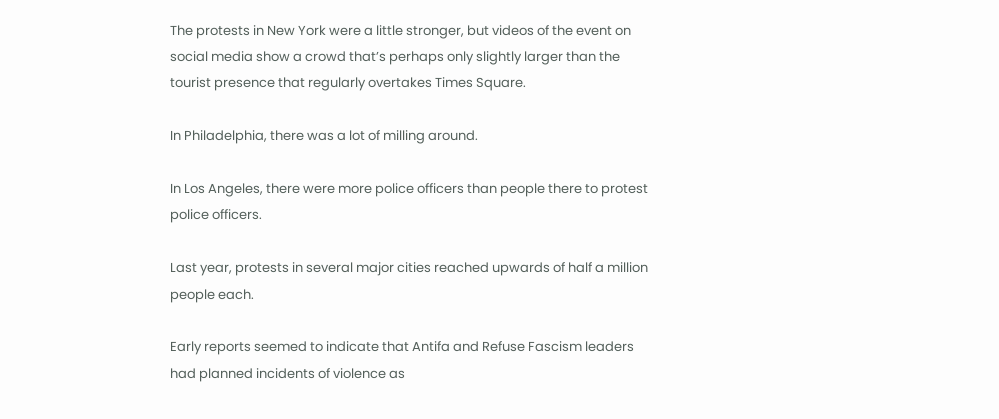The protests in New York were a little stronger, but videos of the event on social media show a crowd that’s perhaps only slightly larger than the tourist presence that regularly overtakes Times Square.

In Philadelphia, there was a lot of milling around.

In Los Angeles, there were more police officers than people there to protest police officers.

Last year, protests in several major cities reached upwards of half a million people each.

Early reports seemed to indicate that Antifa and Refuse Fascism leaders had planned incidents of violence as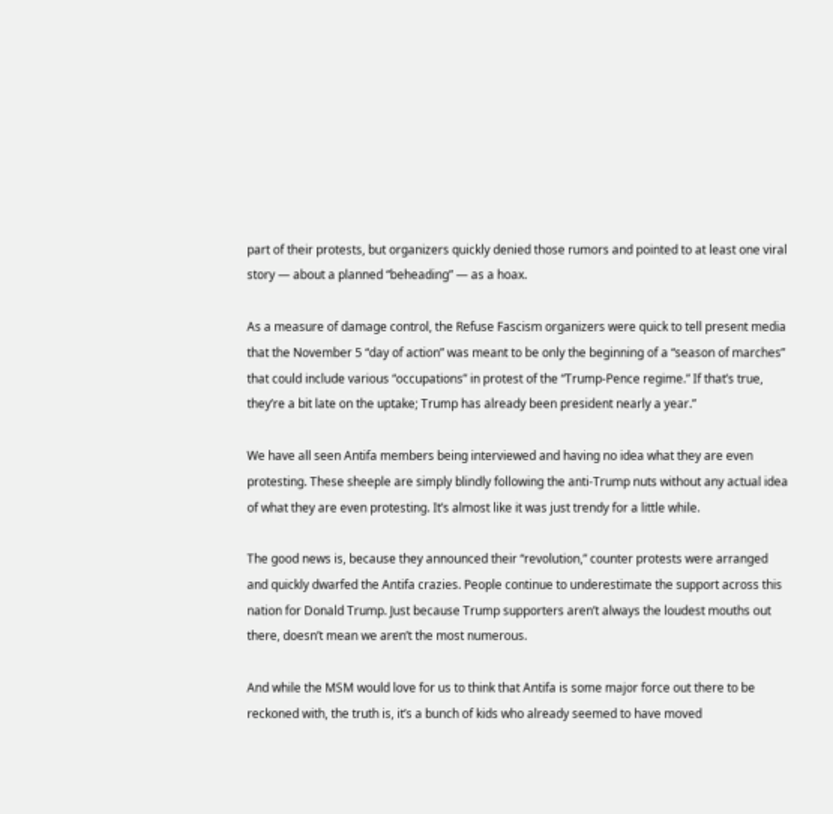part of their protests, but organizers quickly denied those rumors and pointed to at least one viral story — about a planned “beheading” — as a hoax.

As a measure of damage control, the Refuse Fascism organizers were quick to tell present media that the November 5 “day of action” was meant to be only the beginning of a “season of marches” that could include various “occupations” in protest of the “Trump-Pence regime.” If that’s true, they’re a bit late on the uptake; Trump has already been president nearly a year.”

We have all seen Antifa members being interviewed and having no idea what they are even protesting. These sheeple are simply blindly following the anti-Trump nuts without any actual idea of what they are even protesting. It’s almost like it was just trendy for a little while.

The good news is, because they announced their “revolution,” counter protests were arranged and quickly dwarfed the Antifa crazies. People continue to underestimate the support across this nation for Donald Trump. Just because Trump supporters aren’t always the loudest mouths out there, doesn’t mean we aren’t the most numerous.

And while the MSM would love for us to think that Antifa is some major force out there to be reckoned with, the truth is, it’s a bunch of kids who already seemed to have moved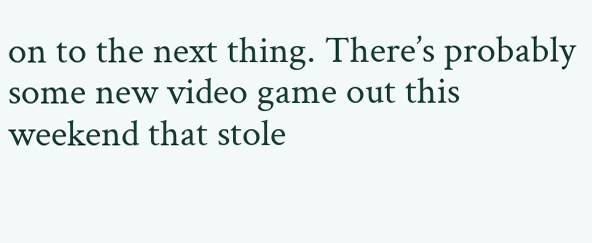on to the next thing. There’s probably some new video game out this weekend that stole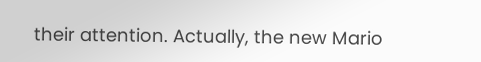their attention. Actually, the new Mario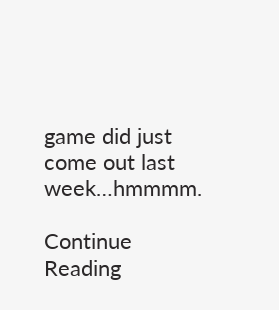game did just come out last week…hmmmm.

Continue Reading